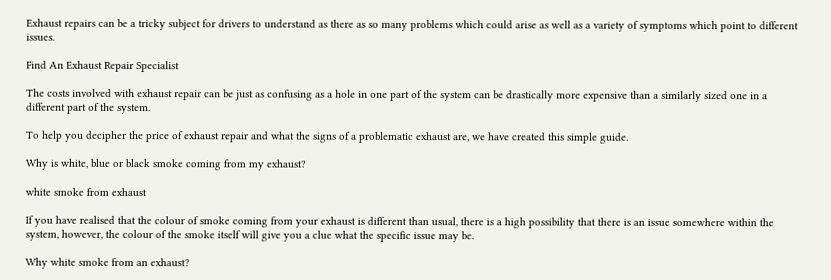Exhaust repairs can be a tricky subject for drivers to understand as there as so many problems which could arise as well as a variety of symptoms which point to different issues.

Find An Exhaust Repair Specialist

The costs involved with exhaust repair can be just as confusing as a hole in one part of the system can be drastically more expensive than a similarly sized one in a different part of the system.

To help you decipher the price of exhaust repair and what the signs of a problematic exhaust are, we have created this simple guide.

Why is white, blue or black smoke coming from my exhaust?

white smoke from exhaust

If you have realised that the colour of smoke coming from your exhaust is different than usual, there is a high possibility that there is an issue somewhere within the system, however, the colour of the smoke itself will give you a clue what the specific issue may be.

Why white smoke from an exhaust?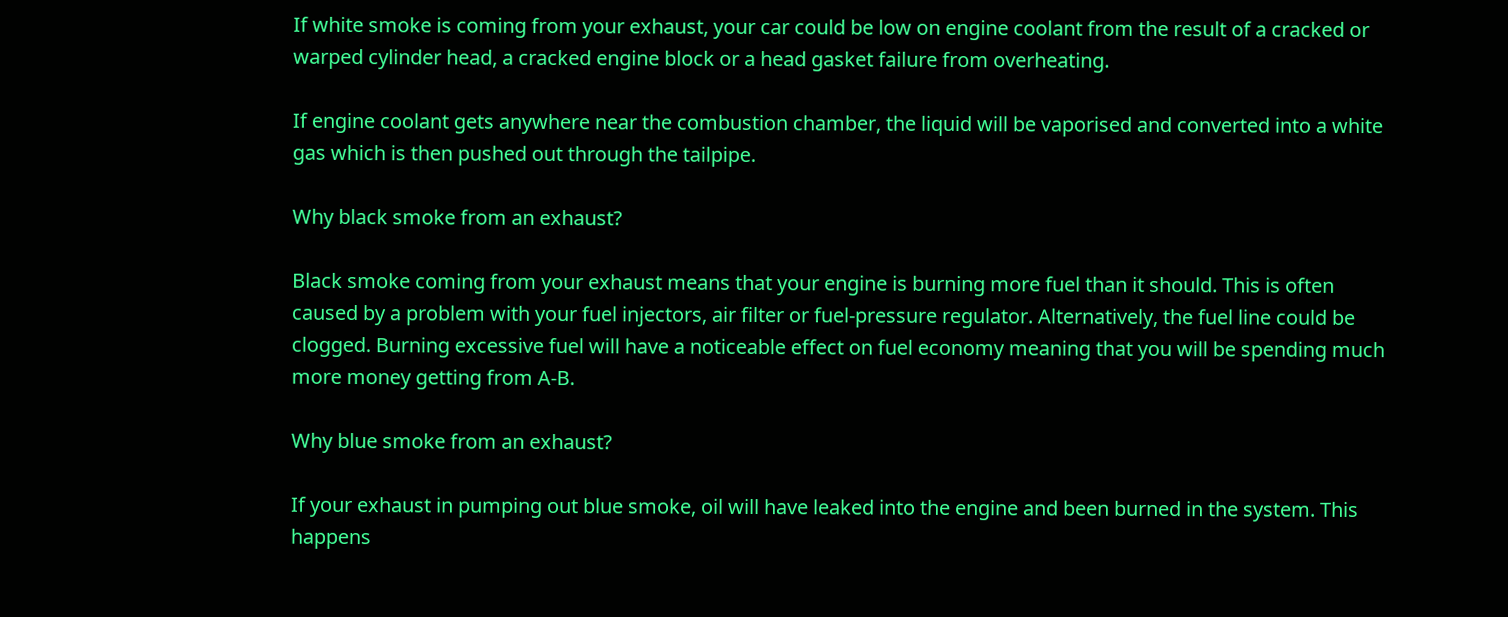If white smoke is coming from your exhaust, your car could be low on engine coolant from the result of a cracked or warped cylinder head, a cracked engine block or a head gasket failure from overheating.

If engine coolant gets anywhere near the combustion chamber, the liquid will be vaporised and converted into a white gas which is then pushed out through the tailpipe.

Why black smoke from an exhaust?

Black smoke coming from your exhaust means that your engine is burning more fuel than it should. This is often caused by a problem with your fuel injectors, air filter or fuel-pressure regulator. Alternatively, the fuel line could be clogged. Burning excessive fuel will have a noticeable effect on fuel economy meaning that you will be spending much more money getting from A-B.

Why blue smoke from an exhaust?

If your exhaust in pumping out blue smoke, oil will have leaked into the engine and been burned in the system. This happens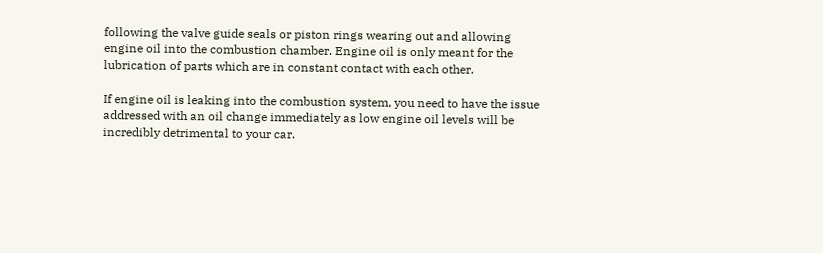following the valve guide seals or piston rings wearing out and allowing engine oil into the combustion chamber. Engine oil is only meant for the lubrication of parts which are in constant contact with each other.

If engine oil is leaking into the combustion system, you need to have the issue addressed with an oil change immediately as low engine oil levels will be incredibly detrimental to your car.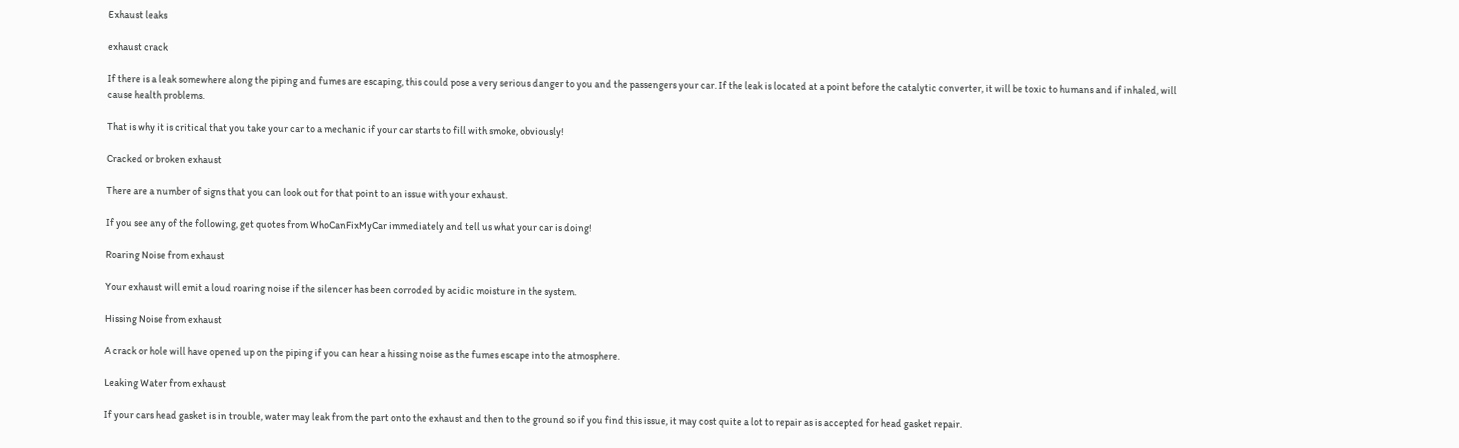Exhaust leaks

exhaust crack

If there is a leak somewhere along the piping and fumes are escaping, this could pose a very serious danger to you and the passengers your car. If the leak is located at a point before the catalytic converter, it will be toxic to humans and if inhaled, will cause health problems.

That is why it is critical that you take your car to a mechanic if your car starts to fill with smoke, obviously!

Cracked or broken exhaust

There are a number of signs that you can look out for that point to an issue with your exhaust.

If you see any of the following, get quotes from WhoCanFixMyCar immediately and tell us what your car is doing!

Roaring Noise from exhaust

Your exhaust will emit a loud roaring noise if the silencer has been corroded by acidic moisture in the system.

Hissing Noise from exhaust

A crack or hole will have opened up on the piping if you can hear a hissing noise as the fumes escape into the atmosphere.

Leaking Water from exhaust

If your cars head gasket is in trouble, water may leak from the part onto the exhaust and then to the ground so if you find this issue, it may cost quite a lot to repair as is accepted for head gasket repair.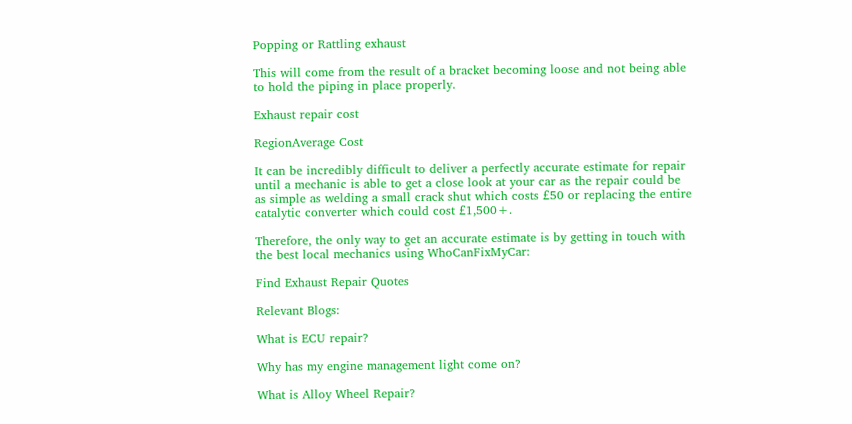Popping or Rattling exhaust

This will come from the result of a bracket becoming loose and not being able to hold the piping in place properly.

Exhaust repair cost

RegionAverage Cost

It can be incredibly difficult to deliver a perfectly accurate estimate for repair until a mechanic is able to get a close look at your car as the repair could be as simple as welding a small crack shut which costs £50 or replacing the entire catalytic converter which could cost £1,500+.

Therefore, the only way to get an accurate estimate is by getting in touch with the best local mechanics using WhoCanFixMyCar:

Find Exhaust Repair Quotes

Relevant Blogs:

What is ECU repair?

Why has my engine management light come on?

What is Alloy Wheel Repair?